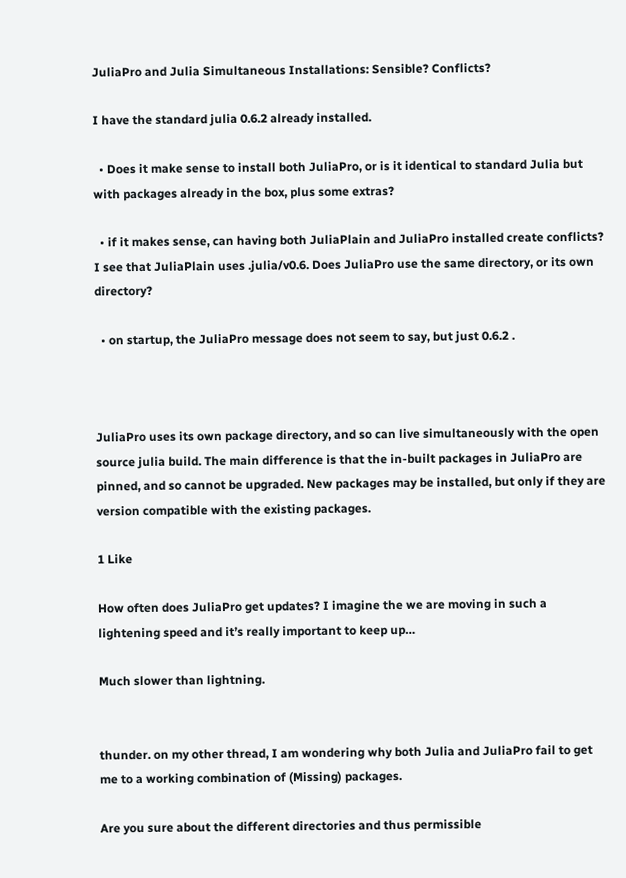JuliaPro and Julia Simultaneous Installations: Sensible? Conflicts?

I have the standard julia 0.6.2 already installed.

  • Does it make sense to install both JuliaPro, or is it identical to standard Julia but with packages already in the box, plus some extras?

  • if it makes sense, can having both JuliaPlain and JuliaPro installed create conflicts? I see that JuliaPlain uses .julia/v0.6. Does JuliaPro use the same directory, or its own directory?

  • on startup, the JuliaPro message does not seem to say, but just 0.6.2 .



JuliaPro uses its own package directory, and so can live simultaneously with the open source julia build. The main difference is that the in-built packages in JuliaPro are pinned, and so cannot be upgraded. New packages may be installed, but only if they are version compatible with the existing packages.

1 Like

How often does JuliaPro get updates? I imagine the we are moving in such a lightening speed and it’s really important to keep up…

Much slower than lightning.


thunder. on my other thread, I am wondering why both Julia and JuliaPro fail to get me to a working combination of (Missing) packages.

Are you sure about the different directories and thus permissible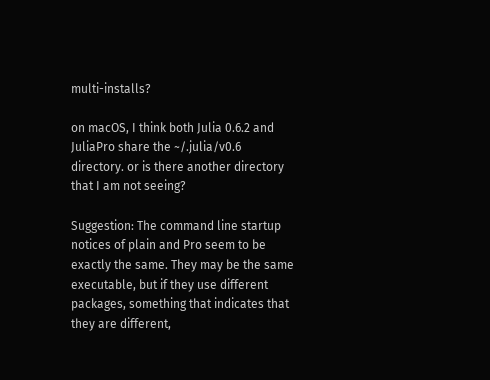multi-installs?

on macOS, I think both Julia 0.6.2 and JuliaPro share the ~/.julia/v0.6 directory. or is there another directory that I am not seeing?

Suggestion: The command line startup notices of plain and Pro seem to be exactly the same. They may be the same executable, but if they use different packages, something that indicates that they are different,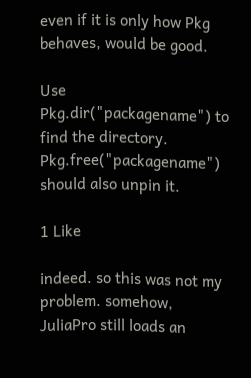even if it is only how Pkg behaves, would be good.

Use Pkg.dir("packagename") to find the directory.
Pkg.free("packagename") should also unpin it.

1 Like

indeed. so this was not my problem. somehow, JuliaPro still loads an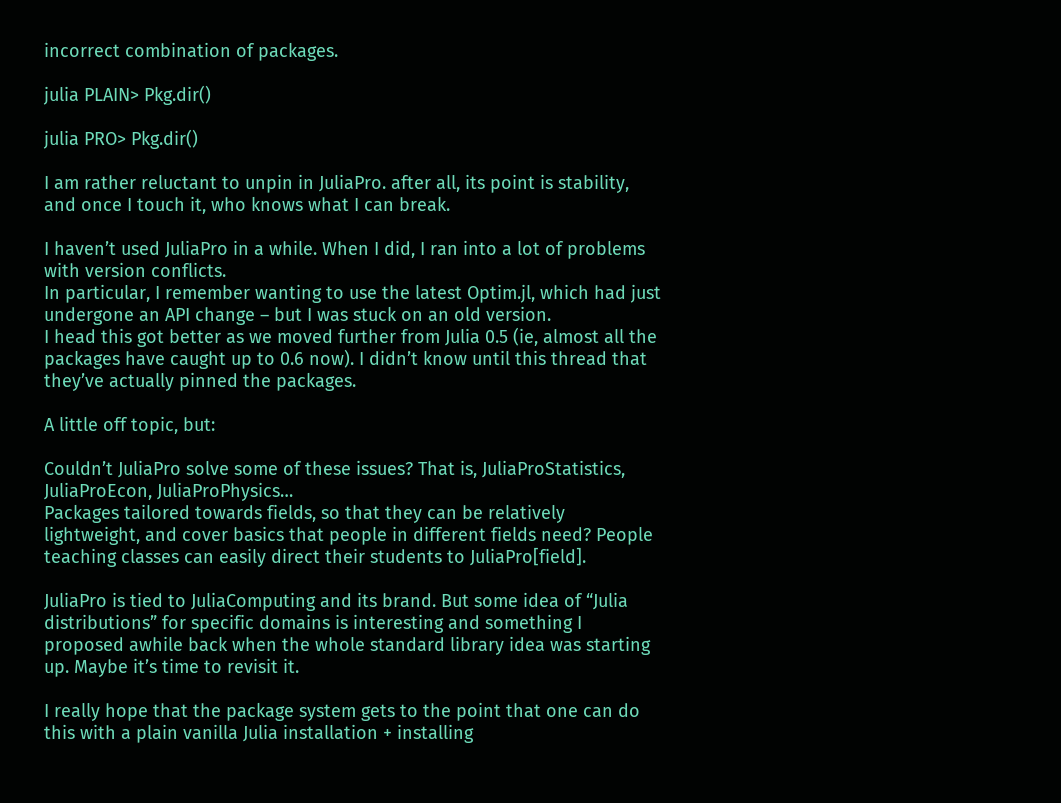incorrect combination of packages.

julia PLAIN> Pkg.dir()

julia PRO> Pkg.dir()

I am rather reluctant to unpin in JuliaPro. after all, its point is stability, and once I touch it, who knows what I can break.

I haven’t used JuliaPro in a while. When I did, I ran into a lot of problems with version conflicts.
In particular, I remember wanting to use the latest Optim.jl, which had just undergone an API change – but I was stuck on an old version.
I head this got better as we moved further from Julia 0.5 (ie, almost all the packages have caught up to 0.6 now). I didn’t know until this thread that they’ve actually pinned the packages.

A little off topic, but:

Couldn’t JuliaPro solve some of these issues? That is, JuliaProStatistics, JuliaProEcon, JuliaProPhysics…
Packages tailored towards fields, so that they can be relatively lightweight, and cover basics that people in different fields need? People teaching classes can easily direct their students to JuliaPro[field].

JuliaPro is tied to JuliaComputing and its brand. But some idea of “Julia distributions” for specific domains is interesting and something I proposed awhile back when the whole standard library idea was starting up. Maybe it’s time to revisit it.

I really hope that the package system gets to the point that one can do this with a plain vanilla Julia installation + installing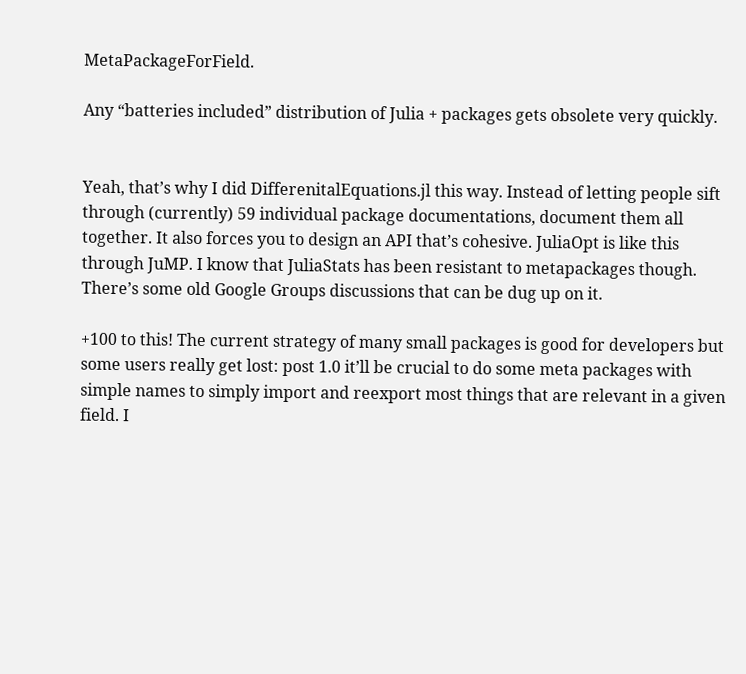MetaPackageForField.

Any “batteries included” distribution of Julia + packages gets obsolete very quickly.


Yeah, that’s why I did DifferenitalEquations.jl this way. Instead of letting people sift through (currently) 59 individual package documentations, document them all together. It also forces you to design an API that’s cohesive. JuliaOpt is like this through JuMP. I know that JuliaStats has been resistant to metapackages though. There’s some old Google Groups discussions that can be dug up on it.

+100 to this! The current strategy of many small packages is good for developers but some users really get lost: post 1.0 it’ll be crucial to do some meta packages with simple names to simply import and reexport most things that are relevant in a given field. I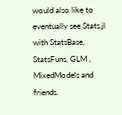would also like to eventually see Stats.jl with StatsBase, StatsFuns, GLM , MixedModels and friends.